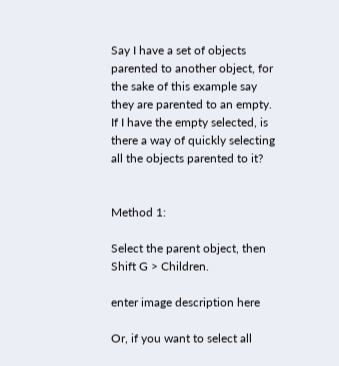Say I have a set of objects parented to another object, for the sake of this example say they are parented to an empty. If I have the empty selected, is there a way of quickly selecting all the objects parented to it?


Method 1:

Select the parent object, then Shift G > Children.

enter image description here

Or, if you want to select all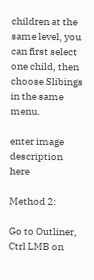children at the same level, you can first select one child, then choose Slibings in the same menu.

enter image description here

Method 2:

Go to Outliner, Ctrl LMB on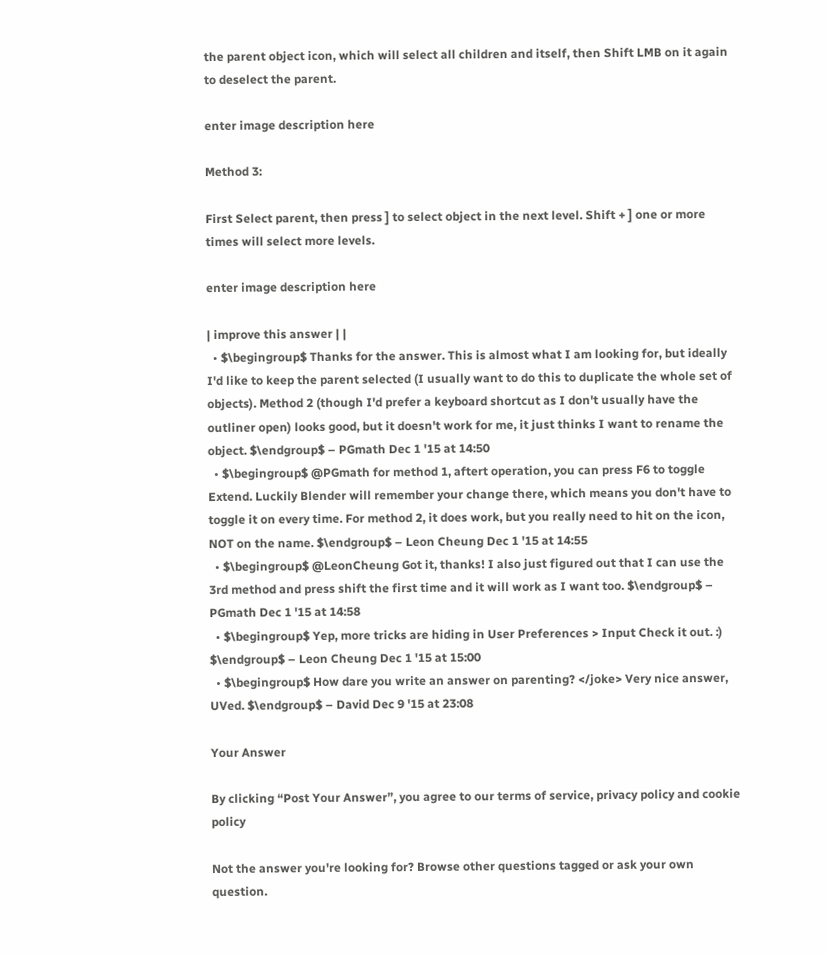the parent object icon, which will select all children and itself, then Shift LMB on it again to deselect the parent.

enter image description here

Method 3:

First Select parent, then press ] to select object in the next level. Shift + ] one or more times will select more levels.

enter image description here

| improve this answer | |
  • $\begingroup$ Thanks for the answer. This is almost what I am looking for, but ideally I'd like to keep the parent selected (I usually want to do this to duplicate the whole set of objects). Method 2 (though I'd prefer a keyboard shortcut as I don't usually have the outliner open) looks good, but it doesn't work for me, it just thinks I want to rename the object. $\endgroup$ – PGmath Dec 1 '15 at 14:50
  • $\begingroup$ @PGmath for method 1, aftert operation, you can press F6 to toggle Extend. Luckily Blender will remember your change there, which means you don't have to toggle it on every time. For method 2, it does work, but you really need to hit on the icon, NOT on the name. $\endgroup$ – Leon Cheung Dec 1 '15 at 14:55
  • $\begingroup$ @LeonCheung Got it, thanks! I also just figured out that I can use the 3rd method and press shift the first time and it will work as I want too. $\endgroup$ – PGmath Dec 1 '15 at 14:58
  • $\begingroup$ Yep, more tricks are hiding in User Preferences > Input Check it out. :) $\endgroup$ – Leon Cheung Dec 1 '15 at 15:00
  • $\begingroup$ How dare you write an answer on parenting? </joke> Very nice answer, UVed. $\endgroup$ – David Dec 9 '15 at 23:08

Your Answer

By clicking “Post Your Answer”, you agree to our terms of service, privacy policy and cookie policy

Not the answer you're looking for? Browse other questions tagged or ask your own question.